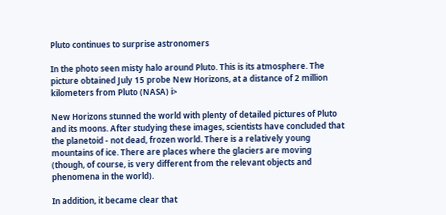Pluto continues to surprise astronomers

In the photo seen misty halo around Pluto. This is its atmosphere. The picture obtained July 15 probe New Horizons, at a distance of 2 million kilometers from Pluto (NASA) i>

New Horizons stunned the world with plenty of detailed pictures of Pluto and its moons. After studying these images, scientists have concluded that the planetoid - not dead, frozen world. There is a relatively young mountains of ice. There are places where the glaciers are moving (though, of course, is very different from the relevant objects and phenomena in the world).

In addition, it became clear that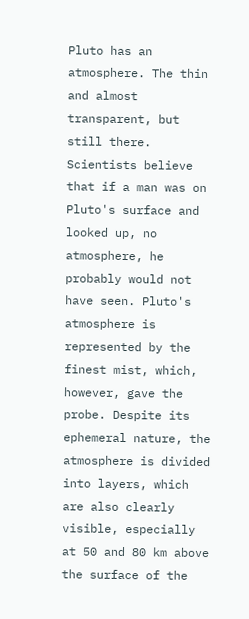Pluto has an atmosphere. The thin and almost transparent, but still there. Scientists believe that if a man was on Pluto's surface and looked up, no atmosphere, he probably would not have seen. Pluto's atmosphere is represented by the finest mist, which, however, gave the probe. Despite its ephemeral nature, the atmosphere is divided into layers, which are also clearly visible, especially at 50 and 80 km above the surface of the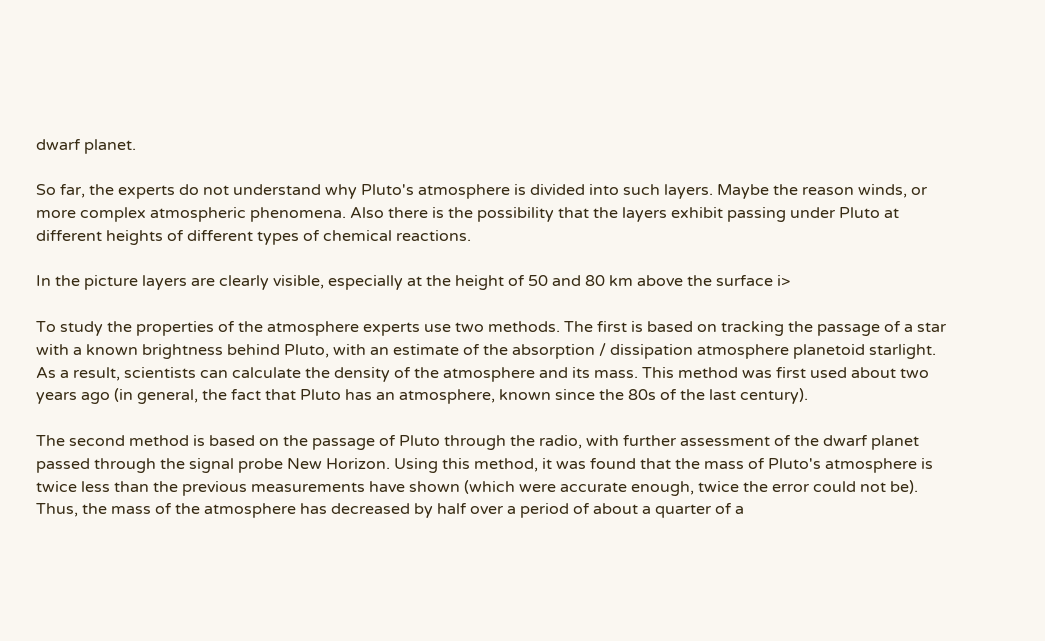dwarf planet.

So far, the experts do not understand why Pluto's atmosphere is divided into such layers. Maybe the reason winds, or more complex atmospheric phenomena. Also there is the possibility that the layers exhibit passing under Pluto at different heights of different types of chemical reactions.

In the picture layers are clearly visible, especially at the height of 50 and 80 km above the surface i>

To study the properties of the atmosphere experts use two methods. The first is based on tracking the passage of a star with a known brightness behind Pluto, with an estimate of the absorption / dissipation atmosphere planetoid starlight. As a result, scientists can calculate the density of the atmosphere and its mass. This method was first used about two years ago (in general, the fact that Pluto has an atmosphere, known since the 80s of the last century).

The second method is based on the passage of Pluto through the radio, with further assessment of the dwarf planet passed through the signal probe New Horizon. Using this method, it was found that the mass of Pluto's atmosphere is twice less than the previous measurements have shown (which were accurate enough, twice the error could not be). Thus, the mass of the atmosphere has decreased by half over a period of about a quarter of a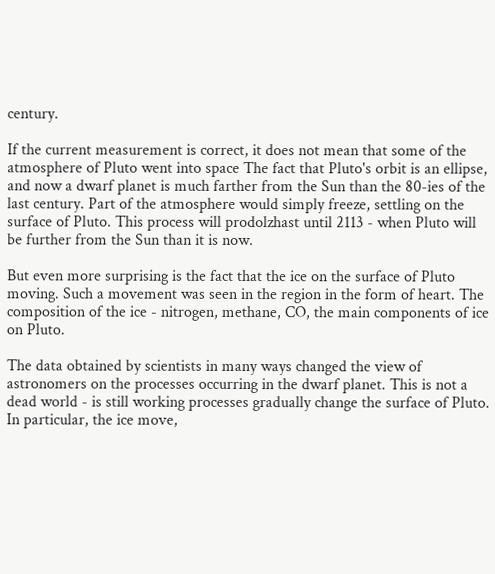century.

If the current measurement is correct, it does not mean that some of the atmosphere of Pluto went into space The fact that Pluto's orbit is an ellipse, and now a dwarf planet is much farther from the Sun than the 80-ies of the last century. Part of the atmosphere would simply freeze, settling on the surface of Pluto. This process will prodolzhast until 2113 - when Pluto will be further from the Sun than it is now.

But even more surprising is the fact that the ice on the surface of Pluto moving. Such a movement was seen in the region in the form of heart. The composition of the ice - nitrogen, methane, CO, the main components of ice on Pluto.

The data obtained by scientists in many ways changed the view of astronomers on the processes occurring in the dwarf planet. This is not a dead world - is still working processes gradually change the surface of Pluto. In particular, the ice move,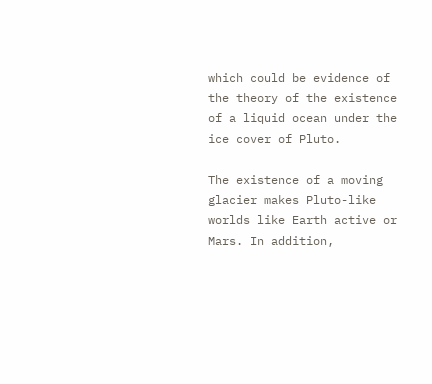which could be evidence of the theory of the existence of a liquid ocean under the ice cover of Pluto.

The existence of a moving glacier makes Pluto-like worlds like Earth active or Mars. In addition,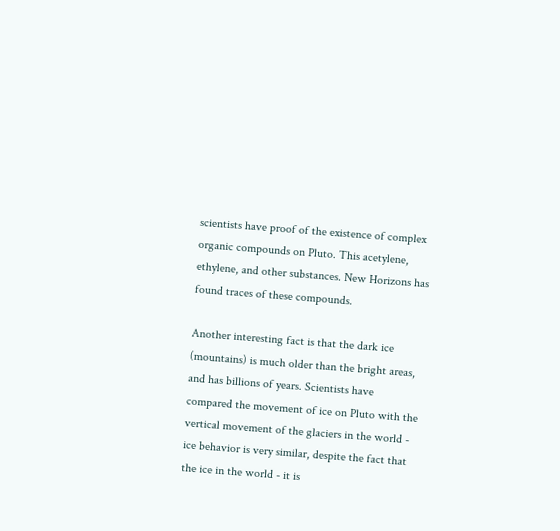scientists have proof of the existence of complex organic compounds on Pluto. This acetylene, ethylene, and other substances. New Horizons has found traces of these compounds.

Another interesting fact is that the dark ice (mountains) is much older than the bright areas, and has billions of years. Scientists have compared the movement of ice on Pluto with the vertical movement of the glaciers in the world - ice behavior is very similar, despite the fact that the ice in the world - it is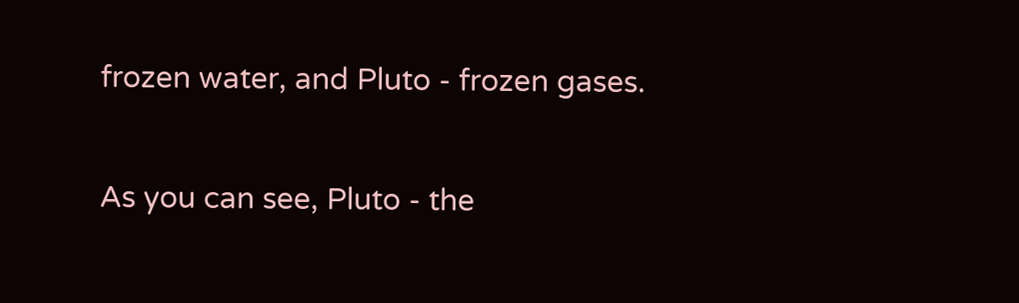frozen water, and Pluto - frozen gases.

As you can see, Pluto - the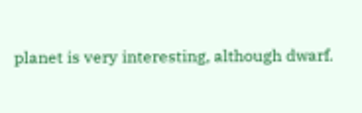planet is very interesting, although dwarf.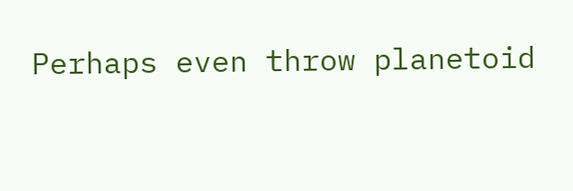Perhaps even throw planetoid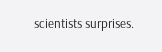scientists surprises.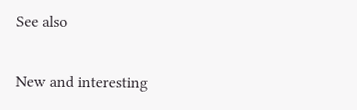See also

New and interesting